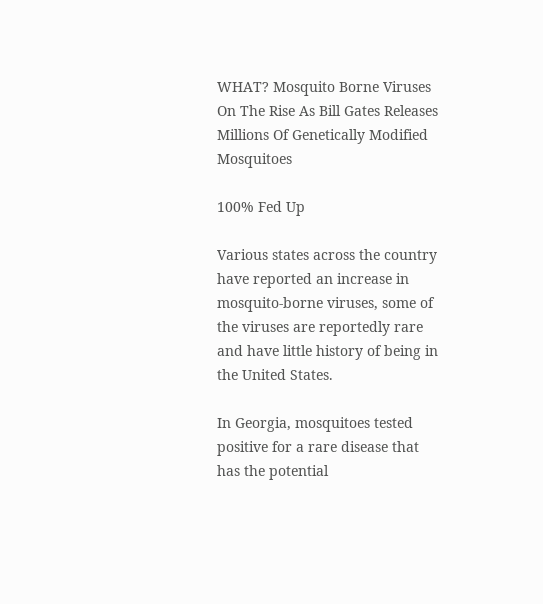WHAT? Mosquito Borne Viruses On The Rise As Bill Gates Releases Millions Of Genetically Modified Mosquitoes

100% Fed Up

Various states across the country have reported an increase in mosquito-borne viruses, some of the viruses are reportedly rare and have little history of being in the United States.

In Georgia, mosquitoes tested positive for a rare disease that has the potential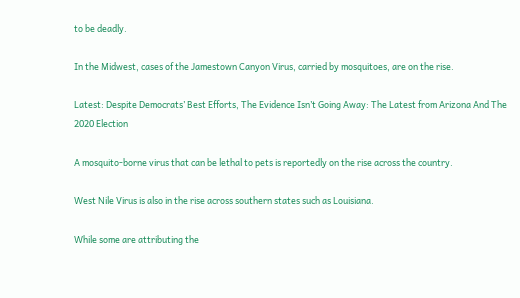to be deadly.

In the Midwest, cases of the Jamestown Canyon Virus, carried by mosquitoes, are on the rise.

Latest: Despite Democrats’ Best Efforts, The Evidence Isn’t Going Away: The Latest from Arizona And The 2020 Election

A mosquito-borne virus that can be lethal to pets is reportedly on the rise across the country.

West Nile Virus is also in the rise across southern states such as Louisiana.

While some are attributing the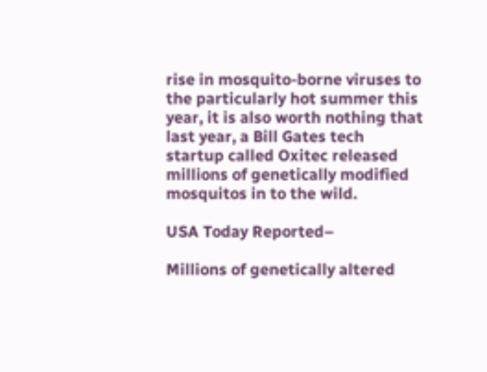rise in mosquito-borne viruses to the particularly hot summer this year, it is also worth nothing that last year, a Bill Gates tech startup called Oxitec released millions of genetically modified mosquitos in to the wild.

USA Today Reported–

Millions of genetically altered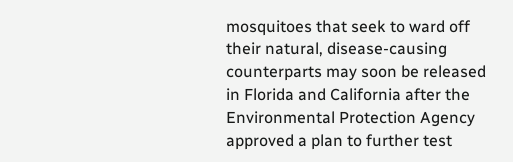mosquitoes that seek to ward off their natural, disease-causing counterparts may soon be released in Florida and California after the Environmental Protection Agency approved a plan to further test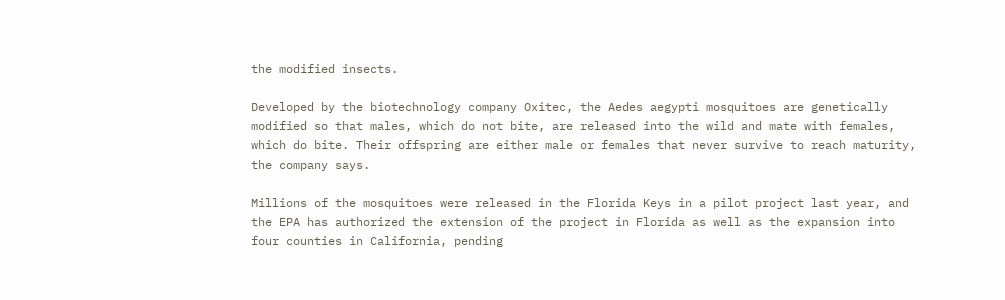the modified insects.

Developed by the biotechnology company Oxitec, the Aedes aegypti mosquitoes are genetically modified so that males, which do not bite, are released into the wild and mate with females, which do bite. Their offspring are either male or females that never survive to reach maturity, the company says.

Millions of the mosquitoes were released in the Florida Keys in a pilot project last year, and the EPA has authorized the extension of the project in Florida as well as the expansion into four counties in California, pending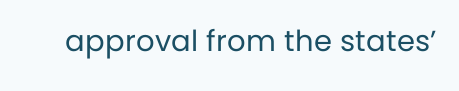approval from the states’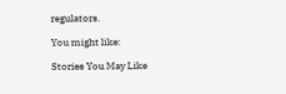regulators.

You might like:

Stories You May Like